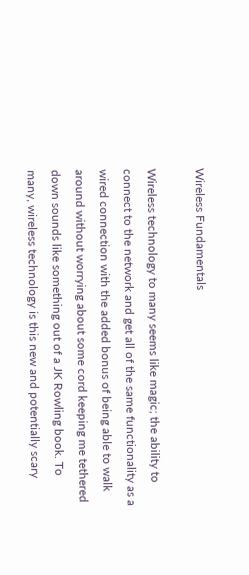Wireless Fundamentals

Wireless technology to many seems like magic; the ability to connect to the network and get all of the same functionality as a wired connection with the added bonus of being able to walk around without worrying about some cord keeping me tethered down sounds like something out of a JK Rowling book. To many, wireless technology is this new and potentially scary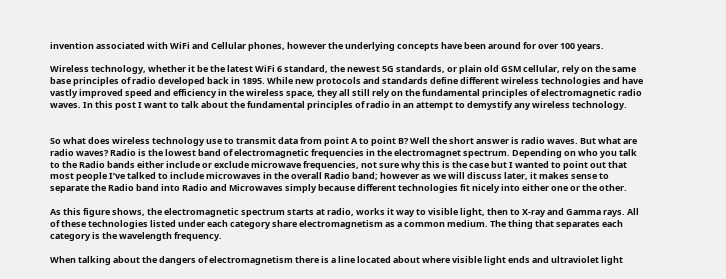invention associated with WiFi and Cellular phones, however the underlying concepts have been around for over 100 years.

Wireless technology, whether it be the latest WiFi 6 standard, the newest 5G standards, or plain old GSM cellular, rely on the same base principles of radio developed back in 1895. While new protocols and standards define different wireless technologies and have vastly improved speed and efficiency in the wireless space, they all still rely on the fundamental principles of electromagnetic radio waves. In this post I want to talk about the fundamental principles of radio in an attempt to demystify any wireless technology.


So what does wireless technology use to transmit data from point A to point B? Well the short answer is radio waves. But what are radio waves? Radio is the lowest band of electromagnetic frequencies in the electromagnet spectrum. Depending on who you talk to the Radio bands either include or exclude microwave frequencies, not sure why this is the case but I wanted to point out that most people I’ve talked to include microwaves in the overall Radio band; however as we will discuss later, it makes sense to separate the Radio band into Radio and Microwaves simply because different technologies fit nicely into either one or the other.

As this figure shows, the electromagnetic spectrum starts at radio, works it way to visible light, then to X-ray and Gamma rays. All of these technologies listed under each category share electromagnetism as a common medium. The thing that separates each category is the wavelength frequency.

When talking about the dangers of electromagnetism there is a line located about where visible light ends and ultraviolet light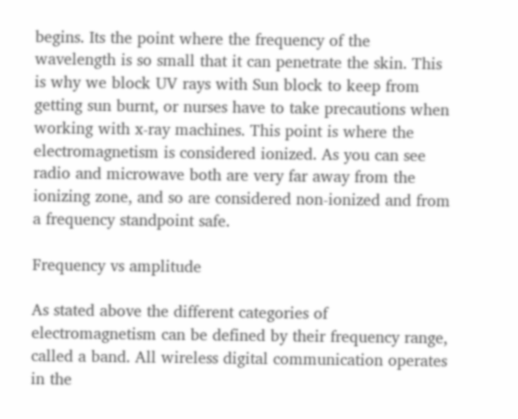begins. Its the point where the frequency of the wavelength is so small that it can penetrate the skin. This is why we block UV rays with Sun block to keep from getting sun burnt, or nurses have to take precautions when working with x-ray machines. This point is where the electromagnetism is considered ionized. As you can see radio and microwave both are very far away from the ionizing zone, and so are considered non-ionized and from a frequency standpoint safe.

Frequency vs amplitude

As stated above the different categories of electromagnetism can be defined by their frequency range, called a band. All wireless digital communication operates in the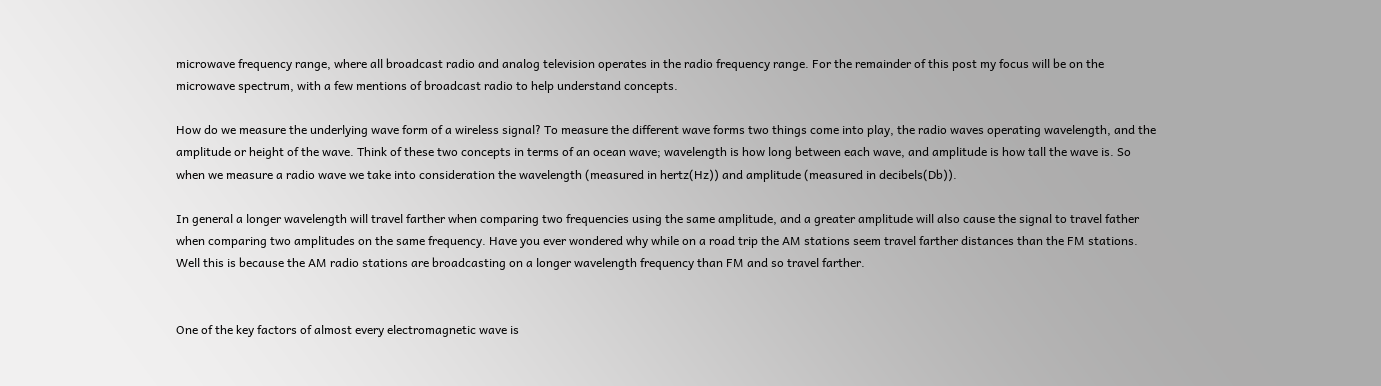microwave frequency range, where all broadcast radio and analog television operates in the radio frequency range. For the remainder of this post my focus will be on the microwave spectrum, with a few mentions of broadcast radio to help understand concepts.

How do we measure the underlying wave form of a wireless signal? To measure the different wave forms two things come into play, the radio waves operating wavelength, and the amplitude or height of the wave. Think of these two concepts in terms of an ocean wave; wavelength is how long between each wave, and amplitude is how tall the wave is. So when we measure a radio wave we take into consideration the wavelength (measured in hertz(Hz)) and amplitude (measured in decibels(Db)).

In general a longer wavelength will travel farther when comparing two frequencies using the same amplitude, and a greater amplitude will also cause the signal to travel father when comparing two amplitudes on the same frequency. Have you ever wondered why while on a road trip the AM stations seem travel farther distances than the FM stations. Well this is because the AM radio stations are broadcasting on a longer wavelength frequency than FM and so travel farther.


One of the key factors of almost every electromagnetic wave is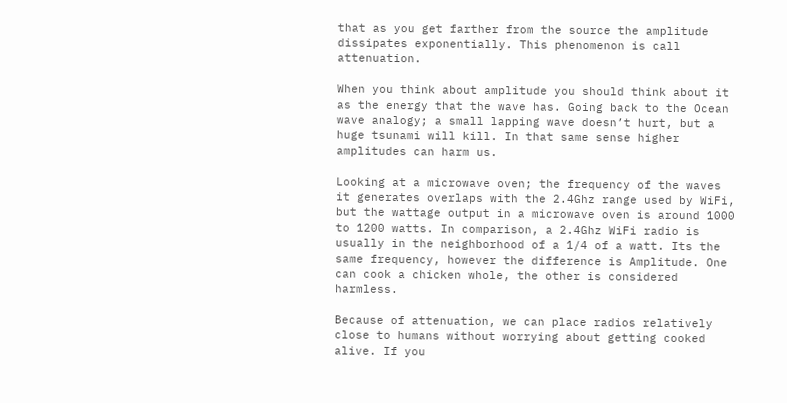that as you get farther from the source the amplitude dissipates exponentially. This phenomenon is call attenuation.

When you think about amplitude you should think about it as the energy that the wave has. Going back to the Ocean wave analogy; a small lapping wave doesn’t hurt, but a huge tsunami will kill. In that same sense higher amplitudes can harm us.

Looking at a microwave oven; the frequency of the waves it generates overlaps with the 2.4Ghz range used by WiFi, but the wattage output in a microwave oven is around 1000 to 1200 watts. In comparison, a 2.4Ghz WiFi radio is usually in the neighborhood of a 1/4 of a watt. Its the same frequency, however the difference is Amplitude. One can cook a chicken whole, the other is considered harmless.

Because of attenuation, we can place radios relatively close to humans without worrying about getting cooked alive. If you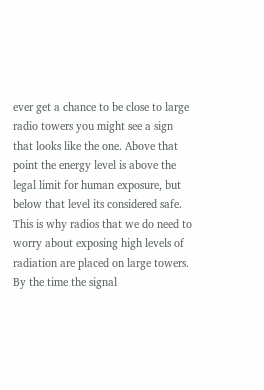ever get a chance to be close to large radio towers you might see a sign that looks like the one. Above that point the energy level is above the legal limit for human exposure, but below that level its considered safe. This is why radios that we do need to worry about exposing high levels of radiation are placed on large towers. By the time the signal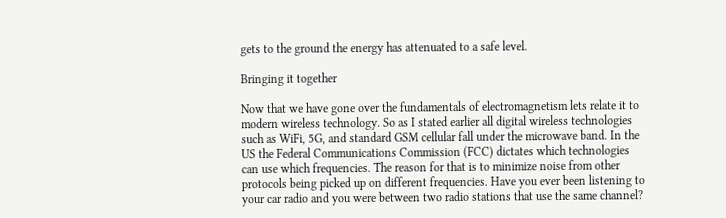gets to the ground the energy has attenuated to a safe level.

Bringing it together

Now that we have gone over the fundamentals of electromagnetism lets relate it to modern wireless technology. So as I stated earlier all digital wireless technologies such as WiFi, 5G, and standard GSM cellular fall under the microwave band. In the US the Federal Communications Commission (FCC) dictates which technologies can use which frequencies. The reason for that is to minimize noise from other protocols being picked up on different frequencies. Have you ever been listening to your car radio and you were between two radio stations that use the same channel?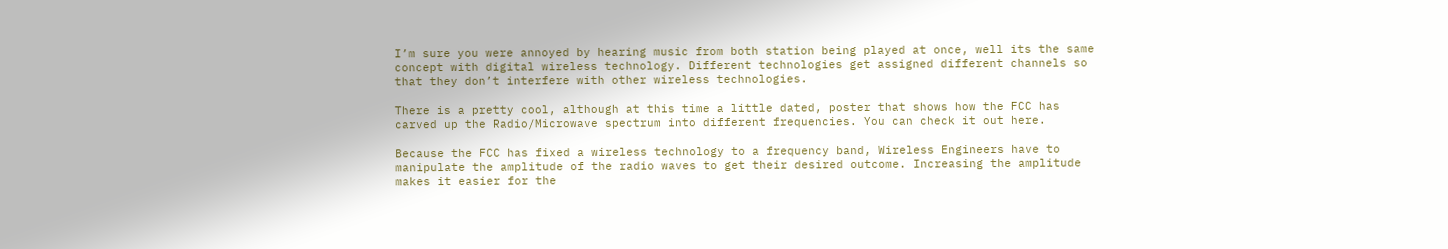I’m sure you were annoyed by hearing music from both station being played at once, well its the same concept with digital wireless technology. Different technologies get assigned different channels so that they don’t interfere with other wireless technologies.

There is a pretty cool, although at this time a little dated, poster that shows how the FCC has carved up the Radio/Microwave spectrum into different frequencies. You can check it out here.

Because the FCC has fixed a wireless technology to a frequency band, Wireless Engineers have to manipulate the amplitude of the radio waves to get their desired outcome. Increasing the amplitude makes it easier for the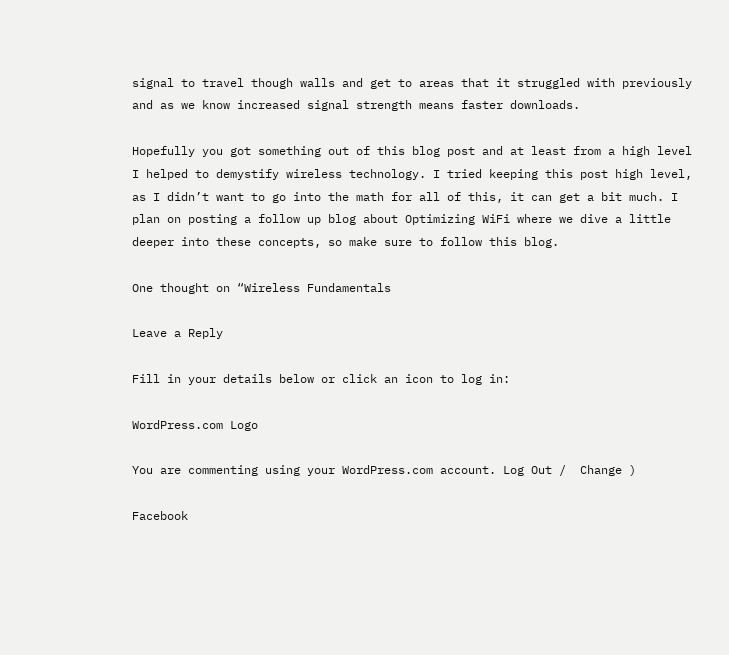signal to travel though walls and get to areas that it struggled with previously and as we know increased signal strength means faster downloads.

Hopefully you got something out of this blog post and at least from a high level I helped to demystify wireless technology. I tried keeping this post high level, as I didn’t want to go into the math for all of this, it can get a bit much. I plan on posting a follow up blog about Optimizing WiFi where we dive a little deeper into these concepts, so make sure to follow this blog.

One thought on “Wireless Fundamentals

Leave a Reply

Fill in your details below or click an icon to log in:

WordPress.com Logo

You are commenting using your WordPress.com account. Log Out /  Change )

Facebook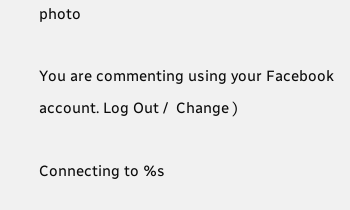photo

You are commenting using your Facebook account. Log Out /  Change )

Connecting to %s